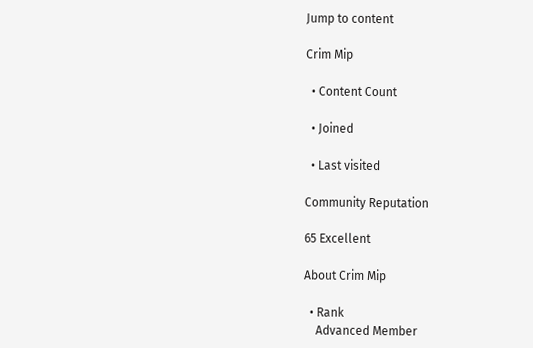Jump to content

Crim Mip

  • Content Count

  • Joined

  • Last visited

Community Reputation

65 Excellent

About Crim Mip

  • Rank
    Advanced Member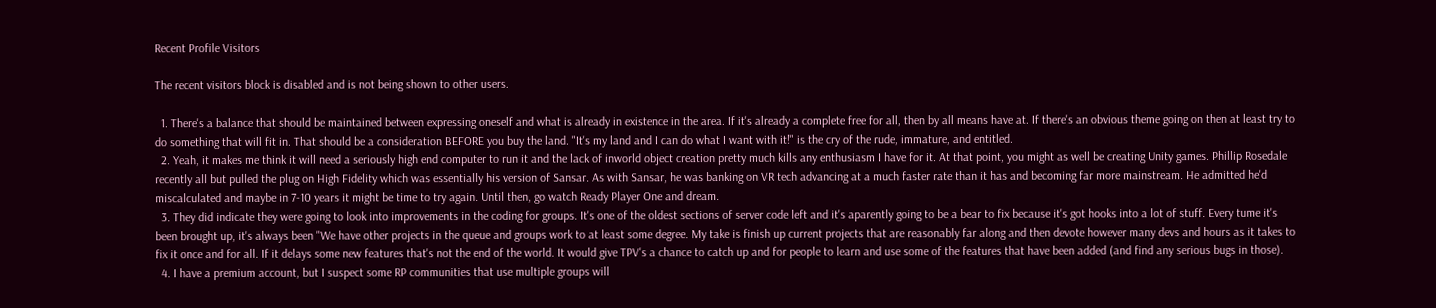Recent Profile Visitors

The recent visitors block is disabled and is not being shown to other users.

  1. There's a balance that should be maintained between expressing oneself and what is already in existence in the area. If it's already a complete free for all, then by all means have at. If there's an obvious theme going on then at least try to do something that will fit in. That should be a consideration BEFORE you buy the land. "It's my land and I can do what I want with it!" is the cry of the rude, immature, and entitled.
  2. Yeah, it makes me think it will need a seriously high end computer to run it and the lack of inworld object creation pretty much kills any enthusiasm I have for it. At that point, you might as well be creating Unity games. Phillip Rosedale recently all but pulled the plug on High Fidelity which was essentially his version of Sansar. As with Sansar, he was banking on VR tech advancing at a much faster rate than it has and becoming far more mainstream. He admitted he'd miscalculated and maybe in 7-10 years it might be time to try again. Until then, go watch Ready Player One and dream.
  3. They did indicate they were going to look into improvements in the coding for groups. It's one of the oldest sections of server code left and it's aparently going to be a bear to fix because it's got hooks into a lot of stuff. Every tume it's been brought up, it's always been "We have other projects in the queue and groups work to at least some degree. My take is finish up current projects that are reasonably far along and then devote however many devs and hours as it takes to fix it once and for all. If it delays some new features that's not the end of the world. It would give TPV's a chance to catch up and for people to learn and use some of the features that have been added (and find any serious bugs in those).
  4. I have a premium account, but I suspect some RP communities that use multiple groups will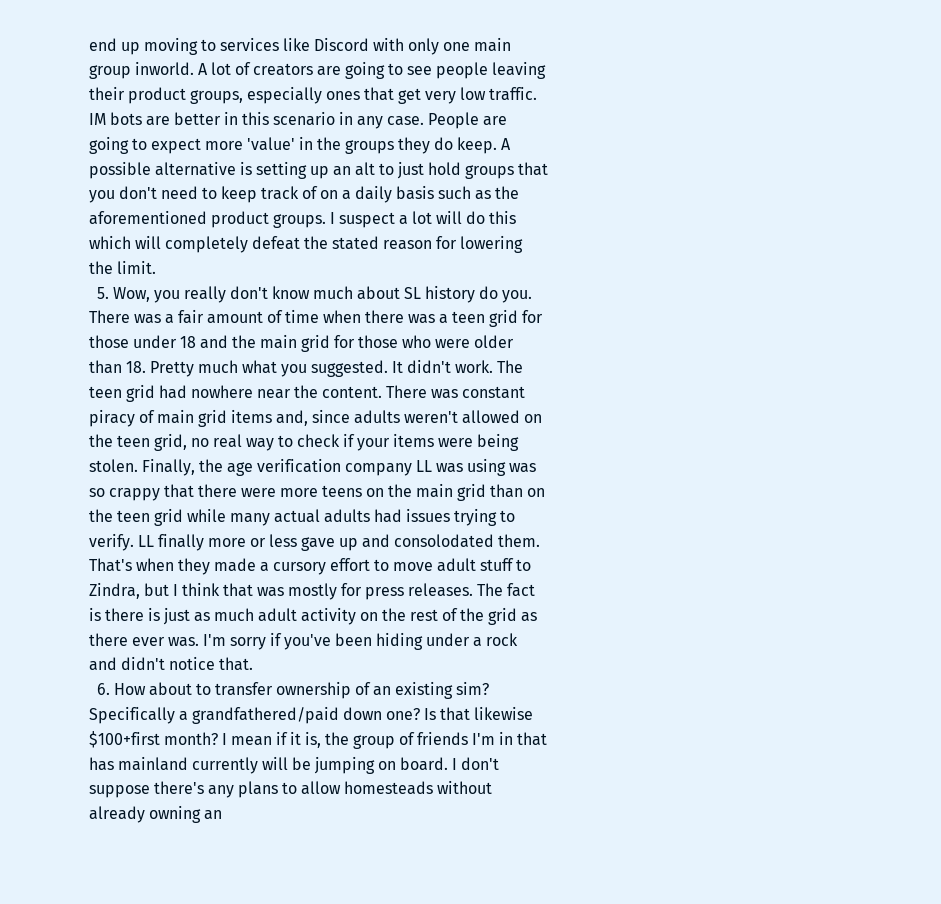end up moving to services like Discord with only one main group inworld. A lot of creators are going to see people leaving their product groups, especially ones that get very low traffic. IM bots are better in this scenario in any case. People are going to expect more 'value' in the groups they do keep. A possible alternative is setting up an alt to just hold groups that you don't need to keep track of on a daily basis such as the aforementioned product groups. I suspect a lot will do this which will completely defeat the stated reason for lowering the limit.
  5. Wow, you really don't know much about SL history do you. There was a fair amount of time when there was a teen grid for those under 18 and the main grid for those who were older than 18. Pretty much what you suggested. It didn't work. The teen grid had nowhere near the content. There was constant piracy of main grid items and, since adults weren't allowed on the teen grid, no real way to check if your items were being stolen. Finally, the age verification company LL was using was so crappy that there were more teens on the main grid than on the teen grid while many actual adults had issues trying to verify. LL finally more or less gave up and consolodated them. That's when they made a cursory effort to move adult stuff to Zindra, but I think that was mostly for press releases. The fact is there is just as much adult activity on the rest of the grid as there ever was. I'm sorry if you've been hiding under a rock and didn't notice that.
  6. How about to transfer ownership of an existing sim? Specifically a grandfathered/paid down one? Is that likewise $100+first month? I mean if it is, the group of friends I'm in that has mainland currently will be jumping on board. I don't suppose there's any plans to allow homesteads without already owning an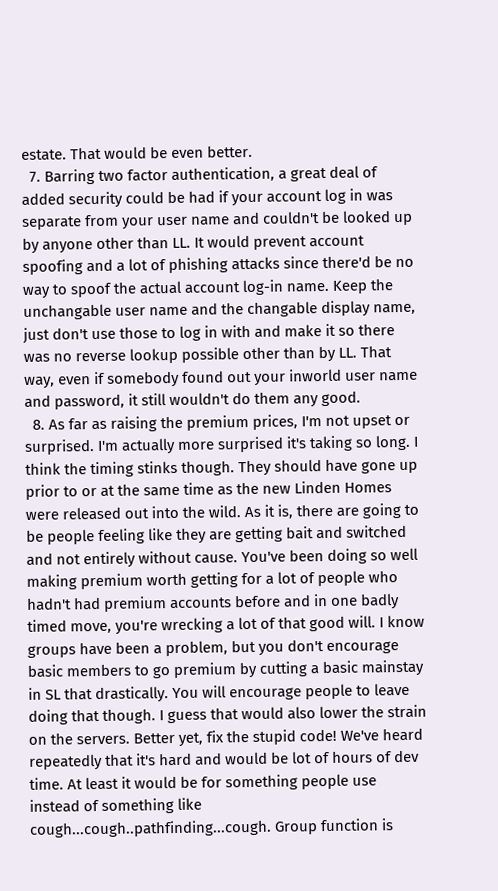estate. That would be even better.
  7. Barring two factor authentication, a great deal of added security could be had if your account log in was separate from your user name and couldn't be looked up by anyone other than LL. It would prevent account spoofing and a lot of phishing attacks since there'd be no way to spoof the actual account log-in name. Keep the unchangable user name and the changable display name, just don't use those to log in with and make it so there was no reverse lookup possible other than by LL. That way, even if somebody found out your inworld user name and password, it still wouldn't do them any good.
  8. As far as raising the premium prices, I'm not upset or surprised. I'm actually more surprised it's taking so long. I think the timing stinks though. They should have gone up prior to or at the same time as the new Linden Homes were released out into the wild. As it is, there are going to be people feeling like they are getting bait and switched and not entirely without cause. You've been doing so well making premium worth getting for a lot of people who hadn't had premium accounts before and in one badly timed move, you're wrecking a lot of that good will. I know groups have been a problem, but you don't encourage basic members to go premium by cutting a basic mainstay in SL that drastically. You will encourage people to leave doing that though. I guess that would also lower the strain on the servers. Better yet, fix the stupid code! We've heard repeatedly that it's hard and would be lot of hours of dev time. At least it would be for something people use instead of something like cough...cough..pathfinding...cough. Group function is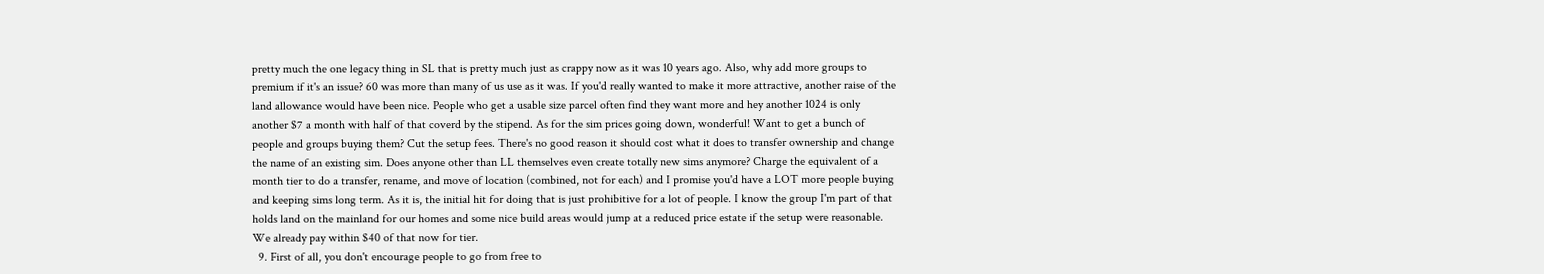pretty much the one legacy thing in SL that is pretty much just as crappy now as it was 10 years ago. Also, why add more groups to premium if it's an issue? 60 was more than many of us use as it was. If you'd really wanted to make it more attractive, another raise of the land allowance would have been nice. People who get a usable size parcel often find they want more and hey another 1024 is only another $7 a month with half of that coverd by the stipend. As for the sim prices going down, wonderful! Want to get a bunch of people and groups buying them? Cut the setup fees. There's no good reason it should cost what it does to transfer ownership and change the name of an existing sim. Does anyone other than LL themselves even create totally new sims anymore? Charge the equivalent of a month tier to do a transfer, rename, and move of location (combined, not for each) and I promise you'd have a LOT more people buying and keeping sims long term. As it is, the initial hit for doing that is just prohibitive for a lot of people. I know the group I'm part of that holds land on the mainland for our homes and some nice build areas would jump at a reduced price estate if the setup were reasonable. We already pay within $40 of that now for tier.
  9. First of all, you don't encourage people to go from free to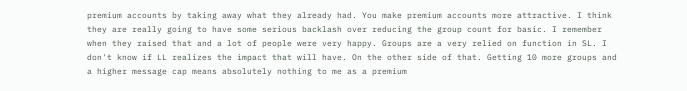premium accounts by taking away what they already had. You make premium accounts more attractive. I think they are really going to have some serious backlash over reducing the group count for basic. I remember when they raised that and a lot of people were very happy. Groups are a very relied on function in SL. I don't know if LL realizes the impact that will have. On the other side of that. Getting 10 more groups and a higher message cap means absolutely nothing to me as a premium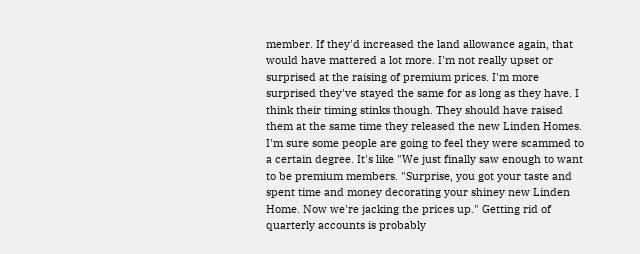member. If they'd increased the land allowance again, that would have mattered a lot more. I'm not really upset or surprised at the raising of premium prices. I'm more surprised they've stayed the same for as long as they have. I think their timing stinks though. They should have raised them at the same time they released the new Linden Homes. I'm sure some people are going to feel they were scammed to a certain degree. It's like "We just finally saw enough to want to be premium members. "Surprise, you got your taste and spent time and money decorating your shiney new Linden Home. Now we're jacking the prices up." Getting rid of quarterly accounts is probably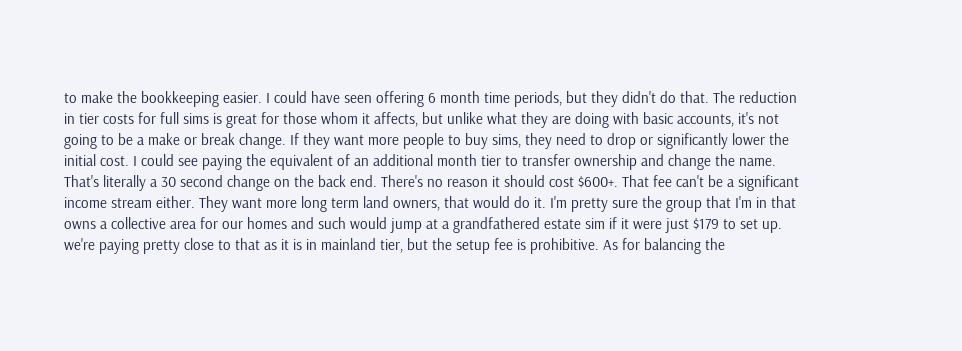to make the bookkeeping easier. I could have seen offering 6 month time periods, but they didn't do that. The reduction in tier costs for full sims is great for those whom it affects, but unlike what they are doing with basic accounts, it's not going to be a make or break change. If they want more people to buy sims, they need to drop or significantly lower the initial cost. I could see paying the equivalent of an additional month tier to transfer ownership and change the name. That's literally a 30 second change on the back end. There's no reason it should cost $600+. That fee can't be a significant income stream either. They want more long term land owners, that would do it. I'm pretty sure the group that I'm in that owns a collective area for our homes and such would jump at a grandfathered estate sim if it were just $179 to set up. we're paying pretty close to that as it is in mainland tier, but the setup fee is prohibitive. As for balancing the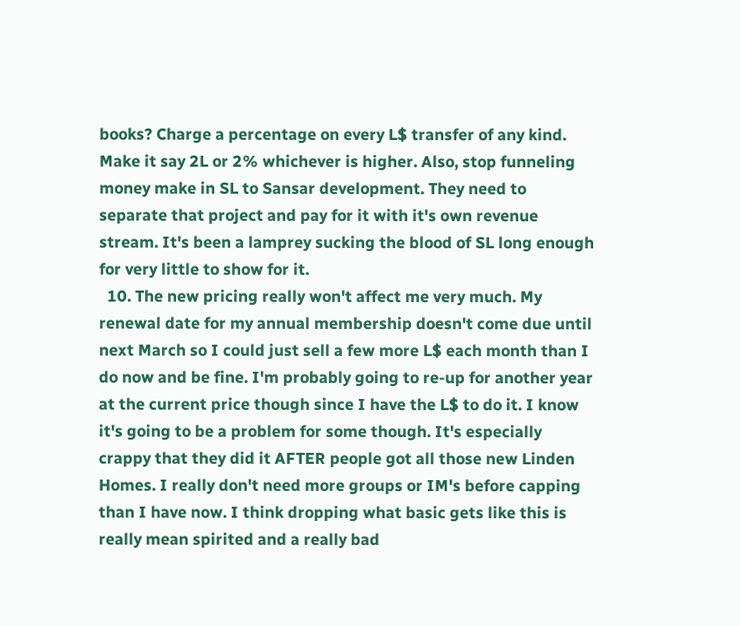books? Charge a percentage on every L$ transfer of any kind. Make it say 2L or 2% whichever is higher. Also, stop funneling money make in SL to Sansar development. They need to separate that project and pay for it with it's own revenue stream. It's been a lamprey sucking the blood of SL long enough for very little to show for it.
  10. The new pricing really won't affect me very much. My renewal date for my annual membership doesn't come due until next March so I could just sell a few more L$ each month than I do now and be fine. I'm probably going to re-up for another year at the current price though since I have the L$ to do it. I know it's going to be a problem for some though. It's especially crappy that they did it AFTER people got all those new Linden Homes. I really don't need more groups or IM's before capping than I have now. I think dropping what basic gets like this is really mean spirited and a really bad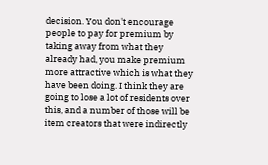decision. You don't encourage people to pay for premium by taking away from what they already had, you make premium more attractive which is what they have been doing. I think they are going to lose a lot of residents over this, and a number of those will be item creators that were indirectly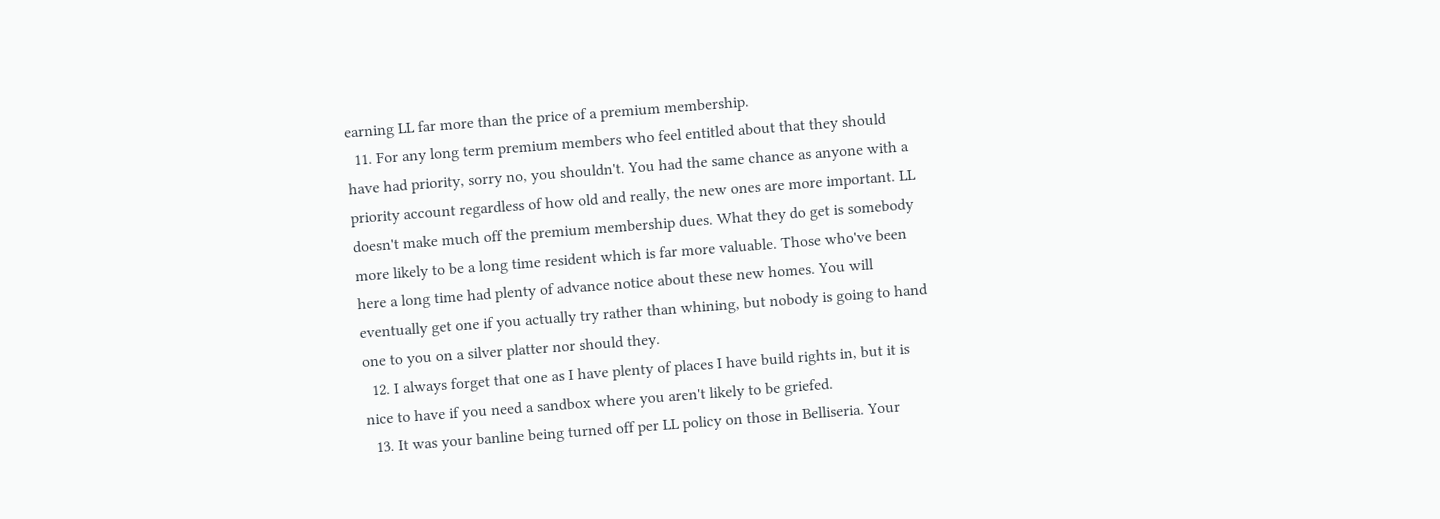earning LL far more than the price of a premium membership.
  11. For any long term premium members who feel entitled about that they should have had priority, sorry no, you shouldn't. You had the same chance as anyone with a priority account regardless of how old and really, the new ones are more important. LL doesn't make much off the premium membership dues. What they do get is somebody more likely to be a long time resident which is far more valuable. Those who've been here a long time had plenty of advance notice about these new homes. You will eventually get one if you actually try rather than whining, but nobody is going to hand one to you on a silver platter nor should they.
  12. I always forget that one as I have plenty of places I have build rights in, but it is nice to have if you need a sandbox where you aren't likely to be griefed.
  13. It was your banline being turned off per LL policy on those in Belliseria. Your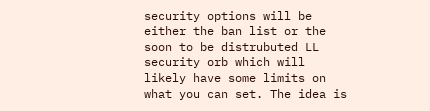security options will be either the ban list or the soon to be distrubuted LL security orb which will likely have some limits on what you can set. The idea is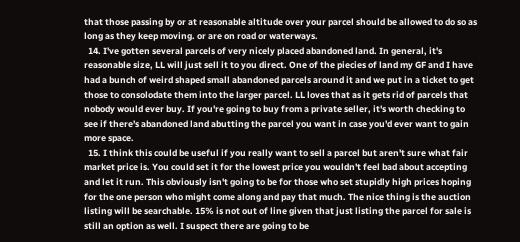that those passing by or at reasonable altitude over your parcel should be allowed to do so as long as they keep moving. or are on road or waterways.
  14. I've gotten several parcels of very nicely placed abandoned land. In general, it's reasonable size, LL will just sell it to you direct. One of the piecies of land my GF and I have had a bunch of weird shaped small abandoned parcels around it and we put in a ticket to get those to consolodate them into the larger parcel. LL loves that as it gets rid of parcels that nobody would ever buy. If you're going to buy from a private seller, it's worth checking to see if there's abandoned land abutting the parcel you want in case you'd ever want to gain more space.
  15. I think this could be useful if you really want to sell a parcel but aren't sure what fair market price is. You could set it for the lowest price you wouldn't feel bad about accepting and let it run. This obviously isn't going to be for those who set stupidly high prices hoping for the one person who might come along and pay that much. The nice thing is the auction listing will be searchable. 15% is not out of line given that just listing the parcel for sale is still an option as well. I suspect there are going to be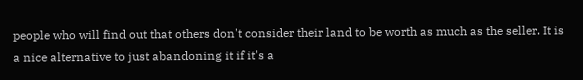people who will find out that others don't consider their land to be worth as much as the seller. It is a nice alternative to just abandoning it if it's a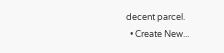decent parcel.
  • Create New...